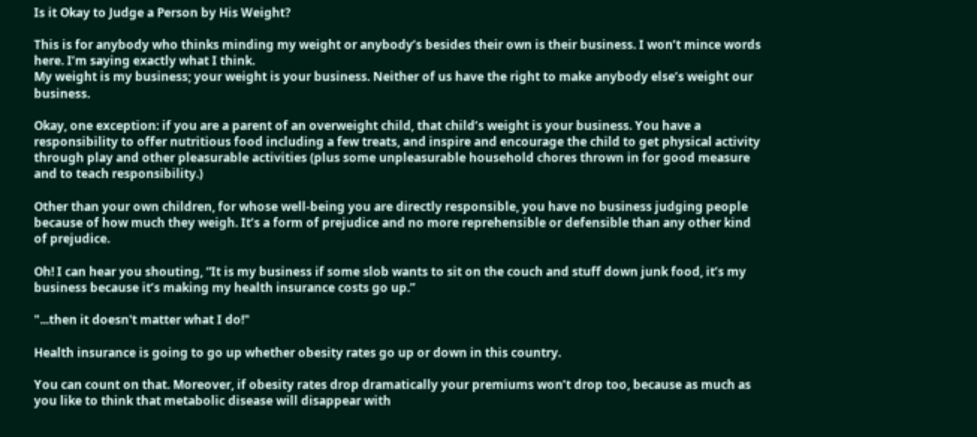Is it Okay to Judge a Person by His Weight?

This is for anybody who thinks minding my weight or anybody’s besides their own is their business. I won’t mince words here. I’m saying exactly what I think.
My weight is my business; your weight is your business. Neither of us have the right to make anybody else’s weight our business.

Okay, one exception: if you are a parent of an overweight child, that child’s weight is your business. You have a responsibility to offer nutritious food including a few treats, and inspire and encourage the child to get physical activity through play and other pleasurable activities (plus some unpleasurable household chores thrown in for good measure and to teach responsibility.)

Other than your own children, for whose well-being you are directly responsible, you have no business judging people because of how much they weigh. It’s a form of prejudice and no more reprehensible or defensible than any other kind of prejudice.

Oh! I can hear you shouting, “It is my business if some slob wants to sit on the couch and stuff down junk food, it’s my business because it’s making my health insurance costs go up.”

"...then it doesn't matter what I do!"

Health insurance is going to go up whether obesity rates go up or down in this country.

You can count on that. Moreover, if obesity rates drop dramatically your premiums won’t drop too, because as much as you like to think that metabolic disease will disappear with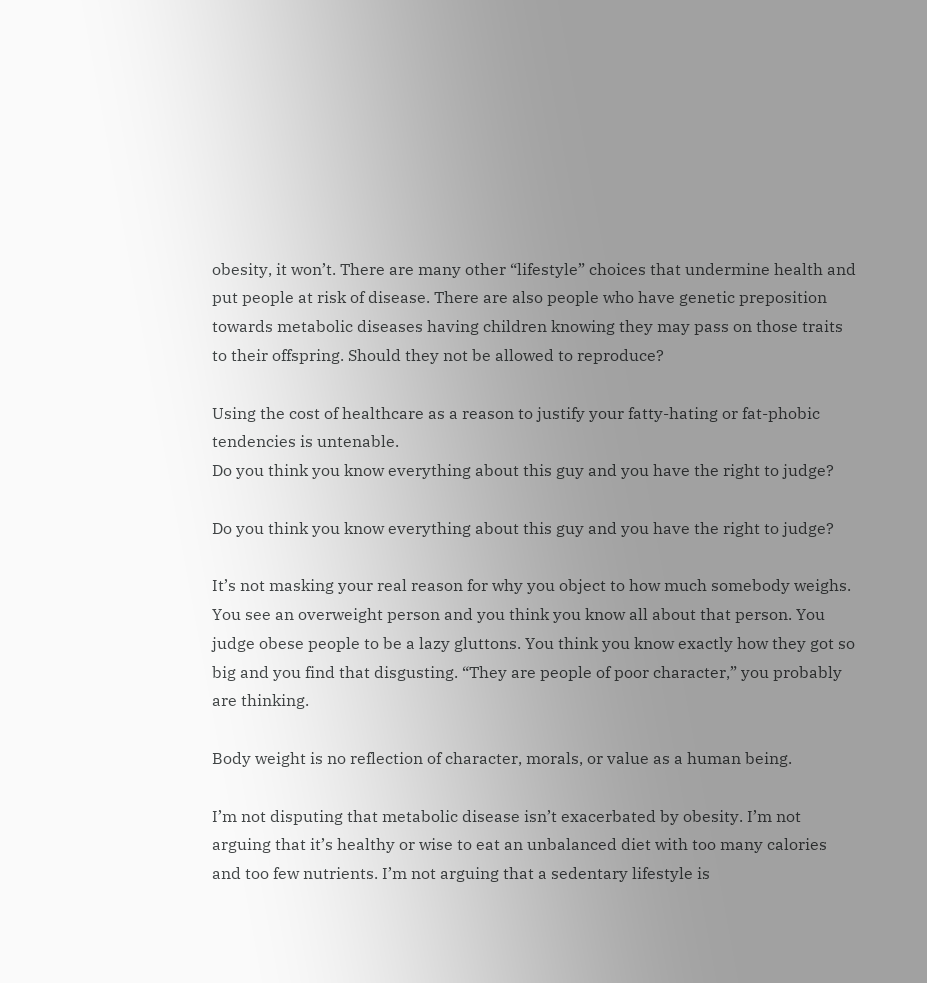obesity, it won’t. There are many other “lifestyle” choices that undermine health and put people at risk of disease. There are also people who have genetic preposition towards metabolic diseases having children knowing they may pass on those traits to their offspring. Should they not be allowed to reproduce?

Using the cost of healthcare as a reason to justify your fatty-hating or fat-phobic tendencies is untenable.
Do you think you know everything about this guy and you have the right to judge?

Do you think you know everything about this guy and you have the right to judge?

It’s not masking your real reason for why you object to how much somebody weighs. You see an overweight person and you think you know all about that person. You judge obese people to be a lazy gluttons. You think you know exactly how they got so big and you find that disgusting. “They are people of poor character,” you probably are thinking.

Body weight is no reflection of character, morals, or value as a human being.

I’m not disputing that metabolic disease isn’t exacerbated by obesity. I’m not arguing that it’s healthy or wise to eat an unbalanced diet with too many calories and too few nutrients. I’m not arguing that a sedentary lifestyle is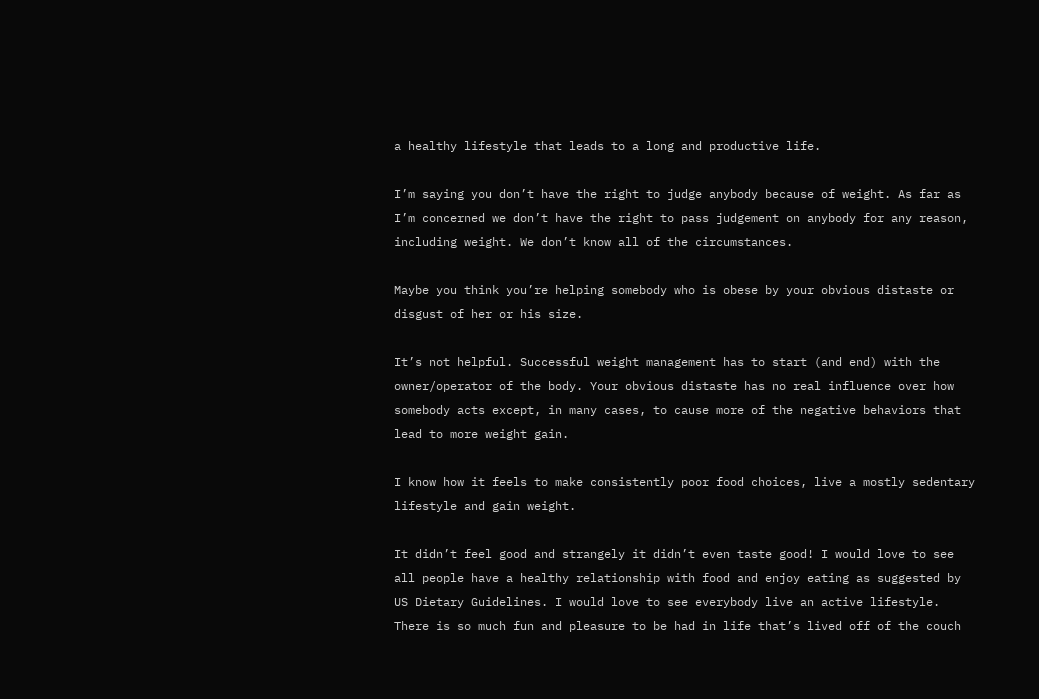a healthy lifestyle that leads to a long and productive life.

I’m saying you don’t have the right to judge anybody because of weight. As far as I’m concerned we don’t have the right to pass judgement on anybody for any reason, including weight. We don’t know all of the circumstances.

Maybe you think you’re helping somebody who is obese by your obvious distaste or disgust of her or his size.

It’s not helpful. Successful weight management has to start (and end) with the owner/operator of the body. Your obvious distaste has no real influence over how somebody acts except, in many cases, to cause more of the negative behaviors that lead to more weight gain.

I know how it feels to make consistently poor food choices, live a mostly sedentary lifestyle and gain weight.

It didn’t feel good and strangely it didn’t even taste good! I would love to see all people have a healthy relationship with food and enjoy eating as suggested by US Dietary Guidelines. I would love to see everybody live an active lifestyle. There is so much fun and pleasure to be had in life that’s lived off of the couch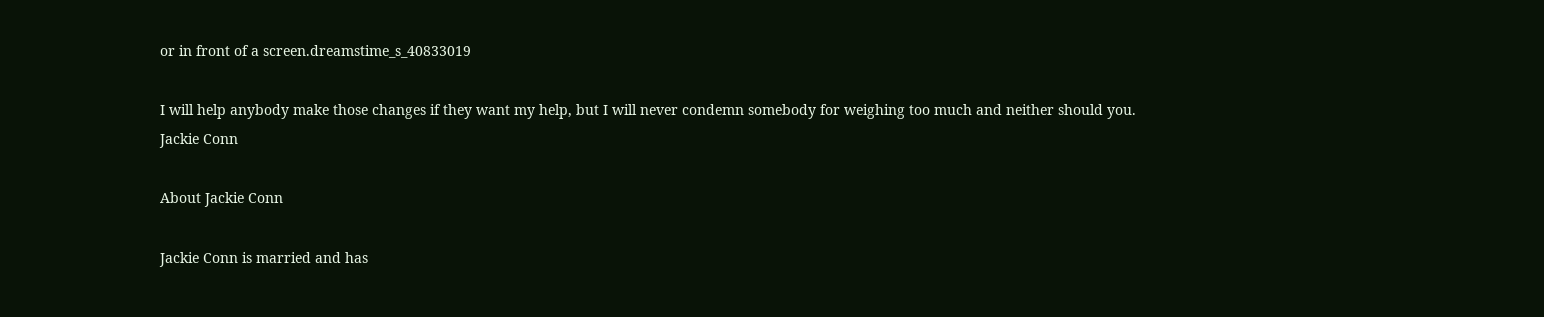or in front of a screen.dreamstime_s_40833019

I will help anybody make those changes if they want my help, but I will never condemn somebody for weighing too much and neither should you.
Jackie Conn

About Jackie Conn

Jackie Conn is married and has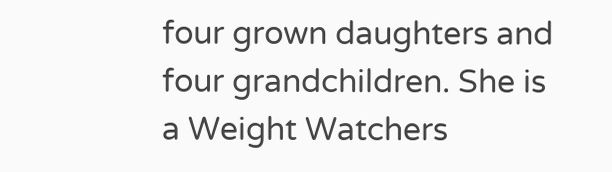four grown daughters and four grandchildren. She is a Weight Watchers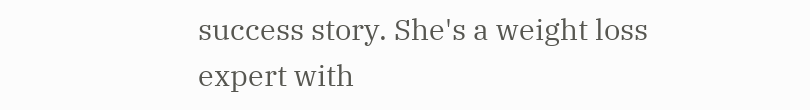success story. She's a weight loss expert with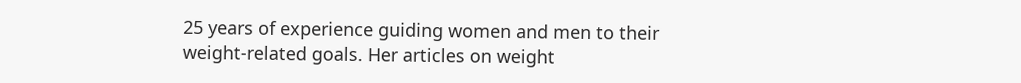25 years of experience guiding women and men to their weight-related goals. Her articles on weight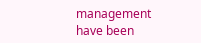management have been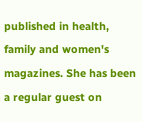published in health, family and women's magazines. She has been a regular guest on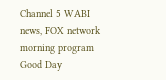Channel 5 WABI news, FOX network morning program Good Day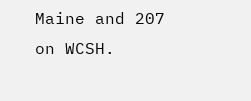Maine and 207 on WCSH.